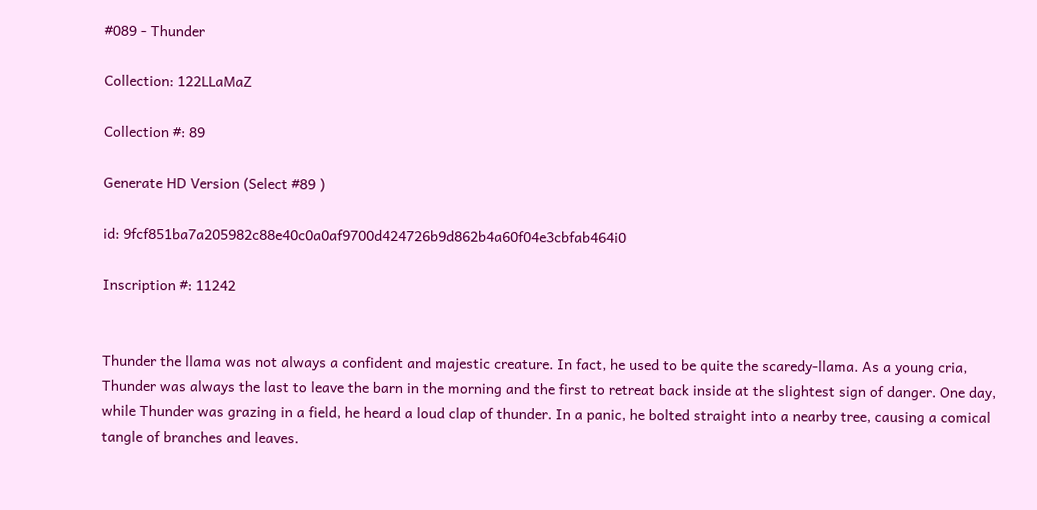#089 - Thunder

Collection: 122LLaMaZ

Collection #: 89

Generate HD Version (Select #89 )

id: 9fcf851ba7a205982c88e40c0a0af9700d424726b9d862b4a60f04e3cbfab464i0

Inscription #: 11242


Thunder the llama was not always a confident and majestic creature. In fact, he used to be quite the scaredy-llama. As a young cria, Thunder was always the last to leave the barn in the morning and the first to retreat back inside at the slightest sign of danger. One day, while Thunder was grazing in a field, he heard a loud clap of thunder. In a panic, he bolted straight into a nearby tree, causing a comical tangle of branches and leaves.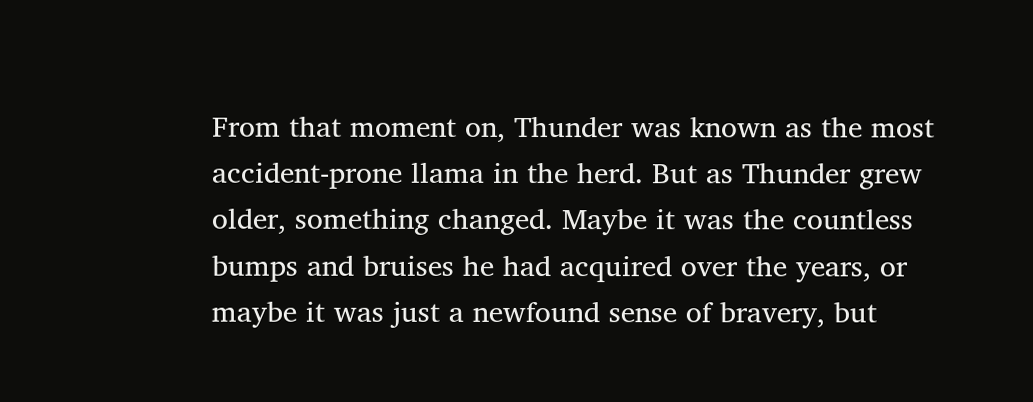From that moment on, Thunder was known as the most accident-prone llama in the herd. But as Thunder grew older, something changed. Maybe it was the countless bumps and bruises he had acquired over the years, or maybe it was just a newfound sense of bravery, but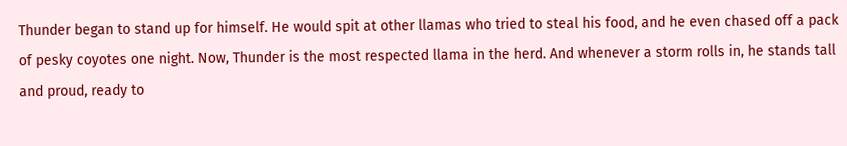Thunder began to stand up for himself. He would spit at other llamas who tried to steal his food, and he even chased off a pack of pesky coyotes one night. Now, Thunder is the most respected llama in the herd. And whenever a storm rolls in, he stands tall and proud, ready to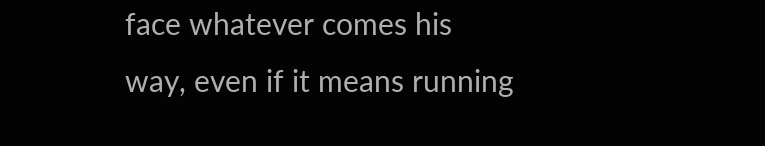face whatever comes his way, even if it means running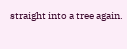straight into a tree again.